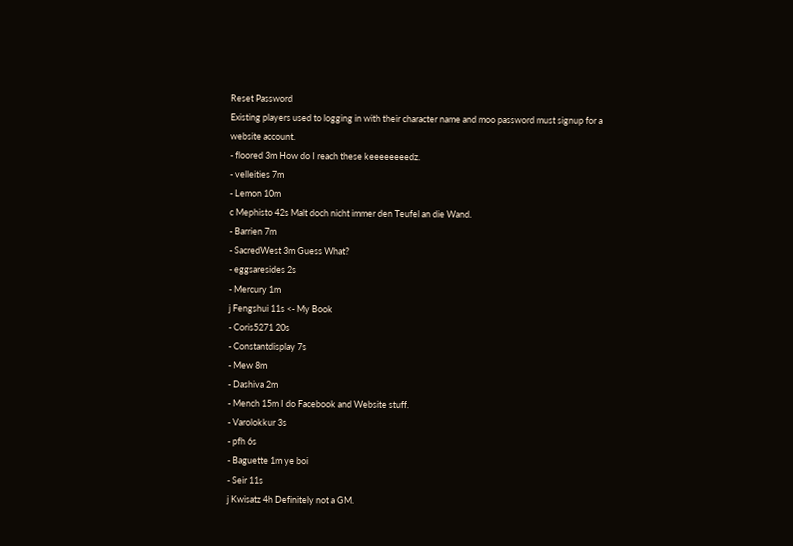Reset Password
Existing players used to logging in with their character name and moo password must signup for a website account.
- floored 3m How do I reach these keeeeeeeedz.
- velleities 7m
- Lemon 10m
c Mephisto 42s Malt doch nicht immer den Teufel an die Wand.
- Barrien 7m
- SacredWest 3m Guess What?
- eggsaresides 2s
- Mercury 1m
j Fengshui 11s <- My Book
- Coris5271 20s
- Constantdisplay 7s
- Mew 8m
- Dashiva 2m
- Mench 15m I do Facebook and Website stuff.
- Varolokkur 3s
- pfh 6s
- Baguette 1m ye boi
- Seir 11s
j Kwisatz 4h Definitely not a GM.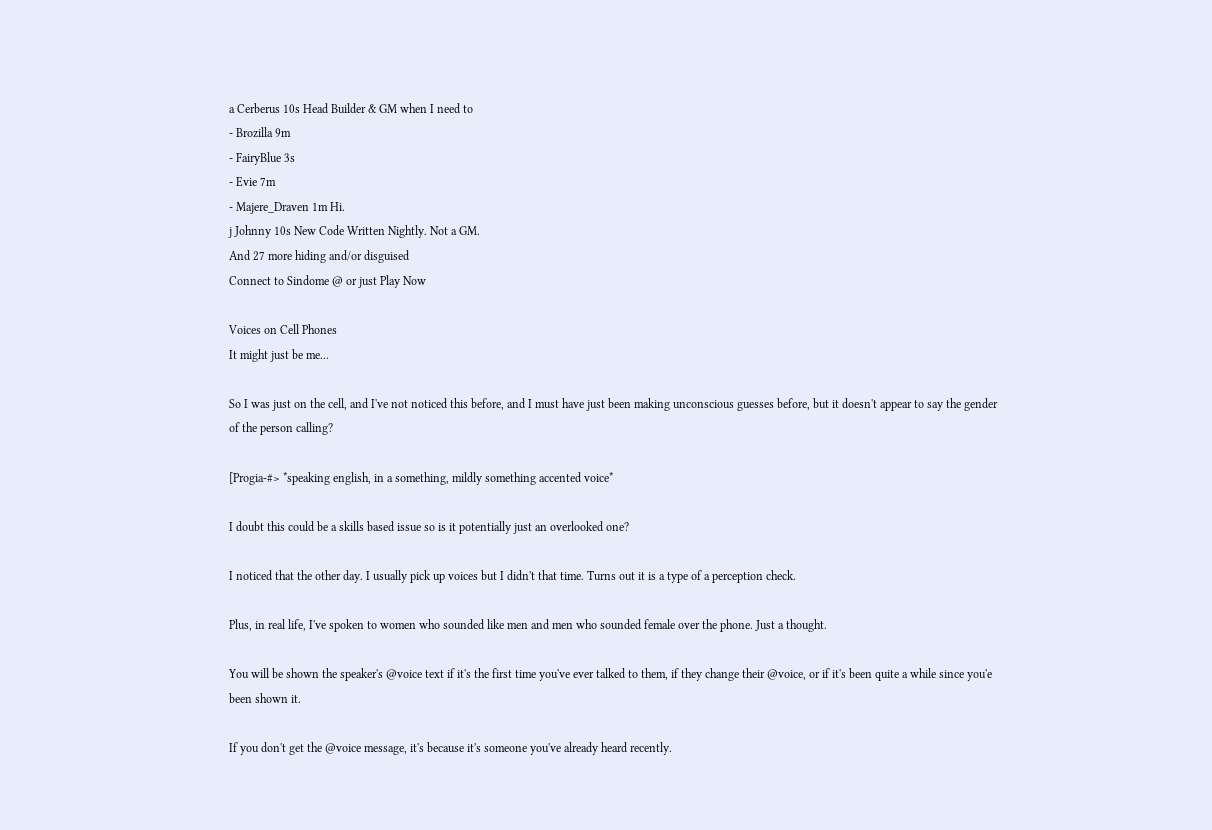a Cerberus 10s Head Builder & GM when I need to
- Brozilla 9m
- FairyBlue 3s
- Evie 7m
- Majere_Draven 1m Hi.
j Johnny 10s New Code Written Nightly. Not a GM.
And 27 more hiding and/or disguised
Connect to Sindome @ or just Play Now

Voices on Cell Phones
It might just be me...

So I was just on the cell, and I've not noticed this before, and I must have just been making unconscious guesses before, but it doesn't appear to say the gender of the person calling?

[Progia-#> *speaking english, in a something, mildly something accented voice*

I doubt this could be a skills based issue so is it potentially just an overlooked one?

I noticed that the other day. I usually pick up voices but I didn't that time. Turns out it is a type of a perception check.

Plus, in real life, I've spoken to women who sounded like men and men who sounded female over the phone. Just a thought.

You will be shown the speaker's @voice text if it's the first time you've ever talked to them, if they change their @voice, or if it's been quite a while since you'e been shown it.

If you don't get the @voice message, it's because it's someone you've already heard recently.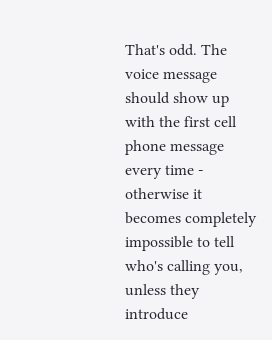That's odd. The voice message should show up with the first cell phone message every time - otherwise it becomes completely impossible to tell who's calling you, unless they introduce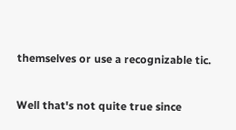themselves or use a recognizable tic.

Well that's not quite true since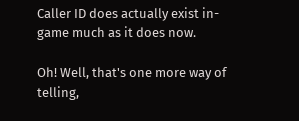Caller ID does actually exist in-game much as it does now.

Oh! Well, that's one more way of telling,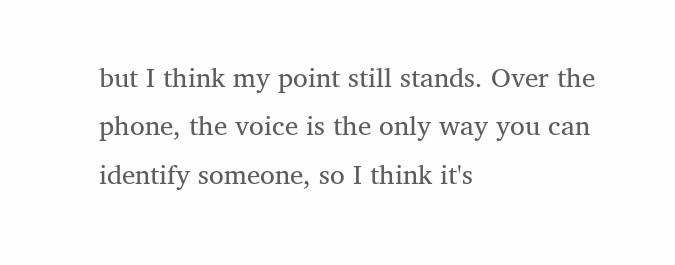but I think my point still stands. Over the phone, the voice is the only way you can identify someone, so I think it's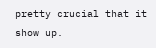pretty crucial that it show up.